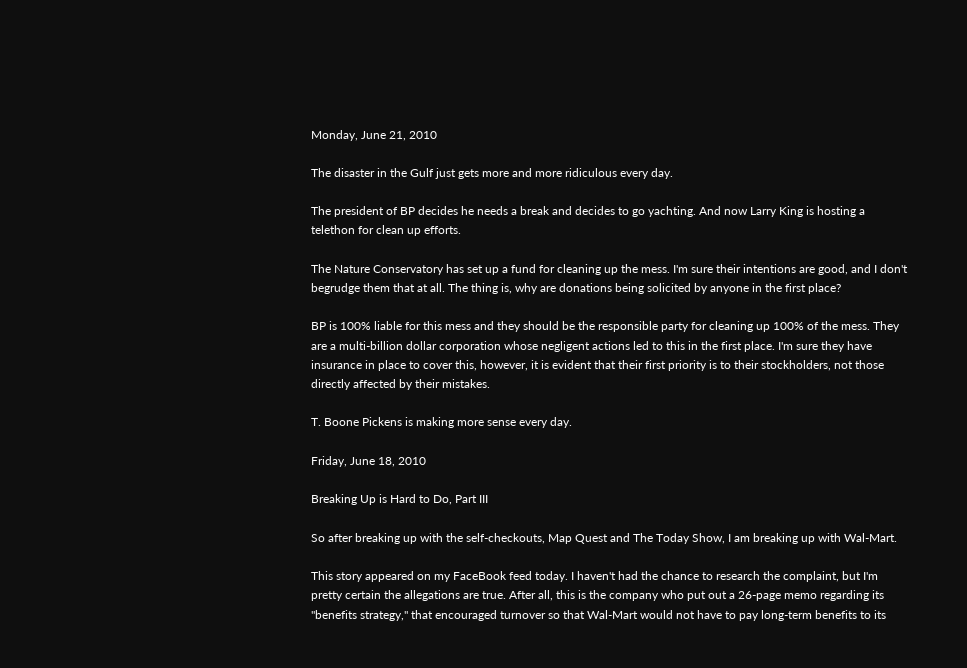Monday, June 21, 2010

The disaster in the Gulf just gets more and more ridiculous every day.

The president of BP decides he needs a break and decides to go yachting. And now Larry King is hosting a telethon for clean up efforts.

The Nature Conservatory has set up a fund for cleaning up the mess. I'm sure their intentions are good, and I don't begrudge them that at all. The thing is, why are donations being solicited by anyone in the first place?

BP is 100% liable for this mess and they should be the responsible party for cleaning up 100% of the mess. They are a multi-billion dollar corporation whose negligent actions led to this in the first place. I'm sure they have insurance in place to cover this, however, it is evident that their first priority is to their stockholders, not those directly affected by their mistakes.

T. Boone Pickens is making more sense every day.

Friday, June 18, 2010

Breaking Up is Hard to Do, Part III

So after breaking up with the self-checkouts, Map Quest and The Today Show, I am breaking up with Wal-Mart.

This story appeared on my FaceBook feed today. I haven't had the chance to research the complaint, but I'm pretty certain the allegations are true. After all, this is the company who put out a 26-page memo regarding its "benefits strategy," that encouraged turnover so that Wal-Mart would not have to pay long-term benefits to its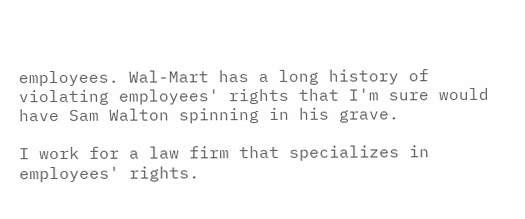employees. Wal-Mart has a long history of violating employees' rights that I'm sure would have Sam Walton spinning in his grave.

I work for a law firm that specializes in employees' rights.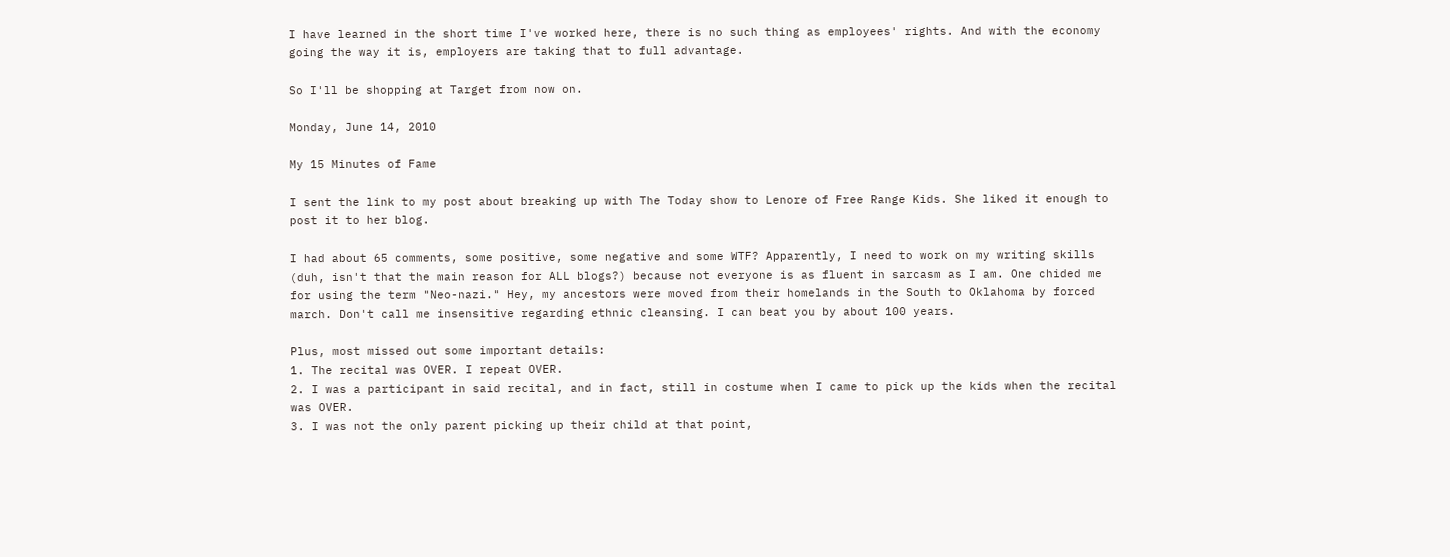I have learned in the short time I've worked here, there is no such thing as employees' rights. And with the economy going the way it is, employers are taking that to full advantage.

So I'll be shopping at Target from now on.

Monday, June 14, 2010

My 15 Minutes of Fame

I sent the link to my post about breaking up with The Today show to Lenore of Free Range Kids. She liked it enough to post it to her blog.

I had about 65 comments, some positive, some negative and some WTF? Apparently, I need to work on my writing skills (duh, isn't that the main reason for ALL blogs?) because not everyone is as fluent in sarcasm as I am. One chided me for using the term "Neo-nazi." Hey, my ancestors were moved from their homelands in the South to Oklahoma by forced march. Don't call me insensitive regarding ethnic cleansing. I can beat you by about 100 years.

Plus, most missed out some important details:
1. The recital was OVER. I repeat OVER.
2. I was a participant in said recital, and in fact, still in costume when I came to pick up the kids when the recital was OVER.
3. I was not the only parent picking up their child at that point,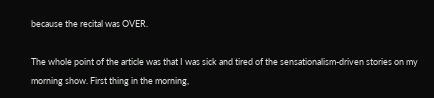because the recital was OVER.

The whole point of the article was that I was sick and tired of the sensationalism-driven stories on my morning show. First thing in the morning,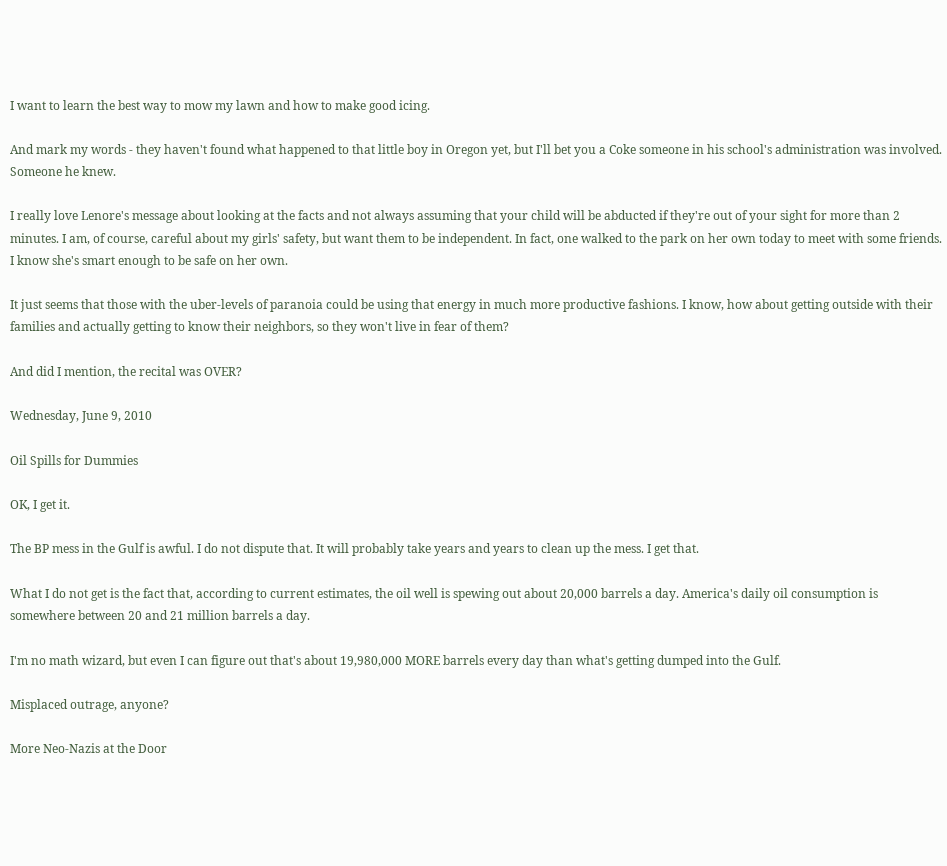I want to learn the best way to mow my lawn and how to make good icing.

And mark my words - they haven't found what happened to that little boy in Oregon yet, but I'll bet you a Coke someone in his school's administration was involved. Someone he knew.

I really love Lenore's message about looking at the facts and not always assuming that your child will be abducted if they're out of your sight for more than 2 minutes. I am, of course, careful about my girls' safety, but want them to be independent. In fact, one walked to the park on her own today to meet with some friends. I know she's smart enough to be safe on her own.

It just seems that those with the uber-levels of paranoia could be using that energy in much more productive fashions. I know, how about getting outside with their families and actually getting to know their neighbors, so they won't live in fear of them?

And did I mention, the recital was OVER?

Wednesday, June 9, 2010

Oil Spills for Dummies

OK, I get it.

The BP mess in the Gulf is awful. I do not dispute that. It will probably take years and years to clean up the mess. I get that.

What I do not get is the fact that, according to current estimates, the oil well is spewing out about 20,000 barrels a day. America's daily oil consumption is somewhere between 20 and 21 million barrels a day.

I'm no math wizard, but even I can figure out that's about 19,980,000 MORE barrels every day than what's getting dumped into the Gulf.

Misplaced outrage, anyone?

More Neo-Nazis at the Door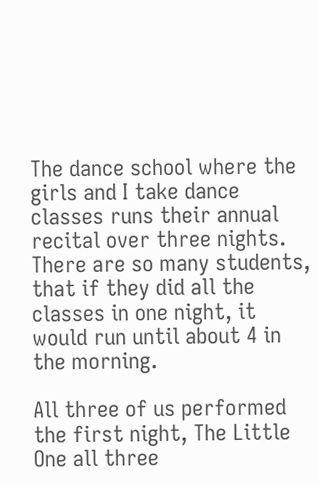The dance school where the girls and I take dance classes runs their annual recital over three nights. There are so many students, that if they did all the classes in one night, it would run until about 4 in the morning.

All three of us performed the first night, The Little One all three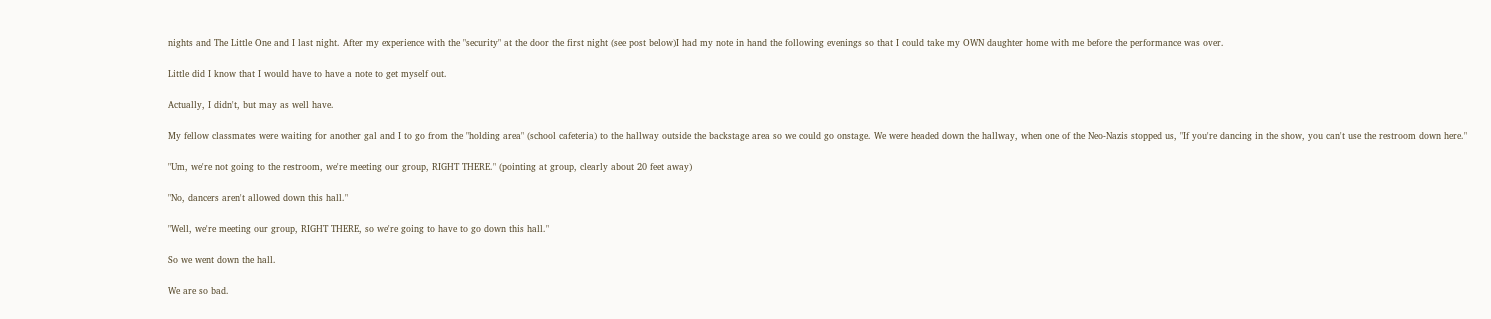nights and The Little One and I last night. After my experience with the "security" at the door the first night (see post below)I had my note in hand the following evenings so that I could take my OWN daughter home with me before the performance was over.

Little did I know that I would have to have a note to get myself out.

Actually, I didn't, but may as well have.

My fellow classmates were waiting for another gal and I to go from the "holding area" (school cafeteria) to the hallway outside the backstage area so we could go onstage. We were headed down the hallway, when one of the Neo-Nazis stopped us, "If you're dancing in the show, you can't use the restroom down here."

"Um, we're not going to the restroom, we're meeting our group, RIGHT THERE." (pointing at group, clearly about 20 feet away)

"No, dancers aren't allowed down this hall."

"Well, we're meeting our group, RIGHT THERE, so we're going to have to go down this hall."

So we went down the hall.

We are so bad.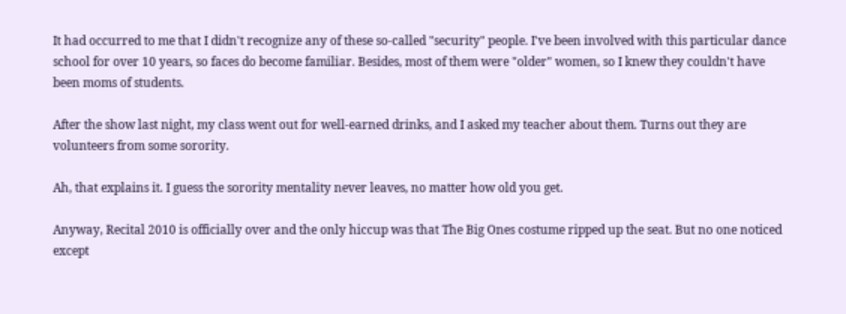It had occurred to me that I didn't recognize any of these so-called "security" people. I've been involved with this particular dance school for over 10 years, so faces do become familiar. Besides, most of them were "older" women, so I knew they couldn't have been moms of students.

After the show last night, my class went out for well-earned drinks, and I asked my teacher about them. Turns out they are volunteers from some sorority.

Ah, that explains it. I guess the sorority mentality never leaves, no matter how old you get.

Anyway, Recital 2010 is officially over and the only hiccup was that The Big Ones costume ripped up the seat. But no one noticed except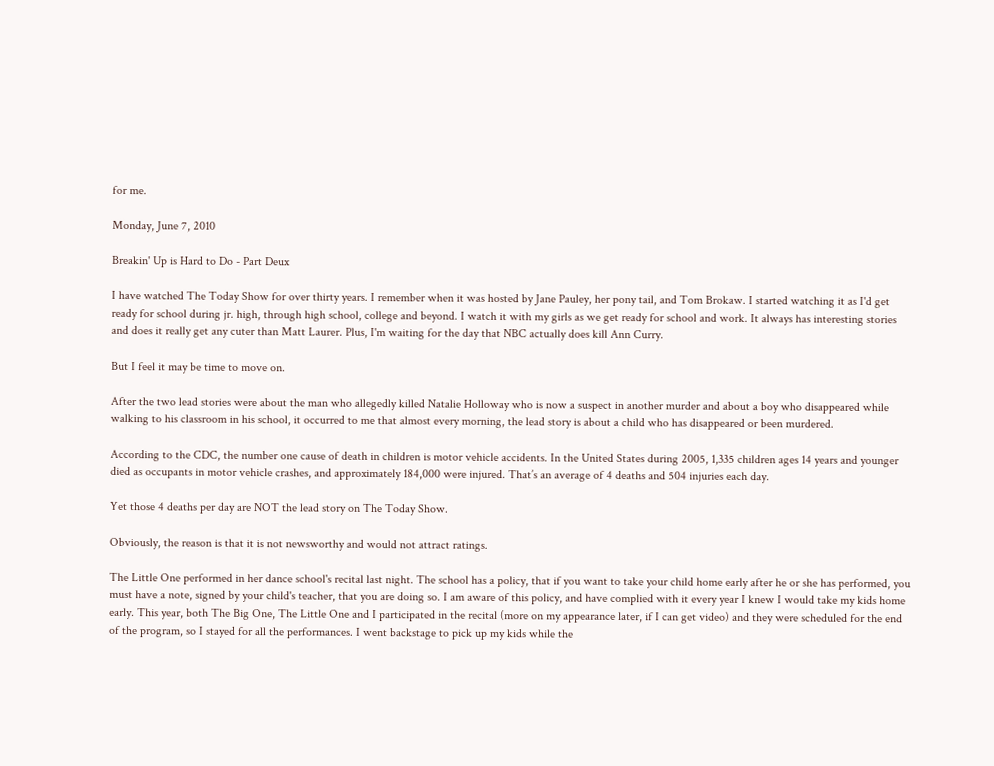for me.

Monday, June 7, 2010

Breakin' Up is Hard to Do - Part Deux

I have watched The Today Show for over thirty years. I remember when it was hosted by Jane Pauley, her pony tail, and Tom Brokaw. I started watching it as I'd get ready for school during jr. high, through high school, college and beyond. I watch it with my girls as we get ready for school and work. It always has interesting stories and does it really get any cuter than Matt Laurer. Plus, I'm waiting for the day that NBC actually does kill Ann Curry.

But I feel it may be time to move on.

After the two lead stories were about the man who allegedly killed Natalie Holloway who is now a suspect in another murder and about a boy who disappeared while walking to his classroom in his school, it occurred to me that almost every morning, the lead story is about a child who has disappeared or been murdered.

According to the CDC, the number one cause of death in children is motor vehicle accidents. In the United States during 2005, 1,335 children ages 14 years and younger died as occupants in motor vehicle crashes, and approximately 184,000 were injured. That’s an average of 4 deaths and 504 injuries each day.

Yet those 4 deaths per day are NOT the lead story on The Today Show.

Obviously, the reason is that it is not newsworthy and would not attract ratings.

The Little One performed in her dance school's recital last night. The school has a policy, that if you want to take your child home early after he or she has performed, you must have a note, signed by your child's teacher, that you are doing so. I am aware of this policy, and have complied with it every year I knew I would take my kids home early. This year, both The Big One, The Little One and I participated in the recital (more on my appearance later, if I can get video) and they were scheduled for the end of the program, so I stayed for all the performances. I went backstage to pick up my kids while the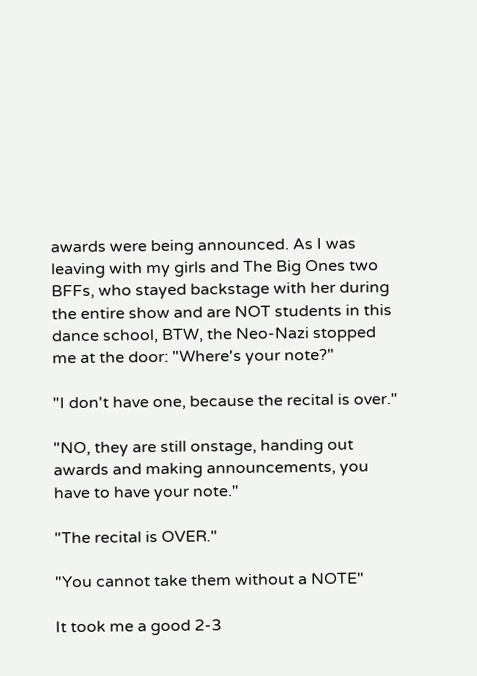awards were being announced. As I was leaving with my girls and The Big Ones two BFFs, who stayed backstage with her during the entire show and are NOT students in this dance school, BTW, the Neo-Nazi stopped me at the door: "Where's your note?"

"I don't have one, because the recital is over."

"NO, they are still onstage, handing out awards and making announcements, you have to have your note."

"The recital is OVER."

"You cannot take them without a NOTE"

It took me a good 2-3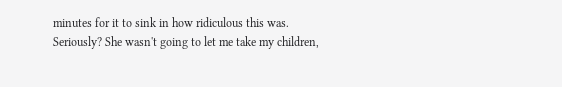minutes for it to sink in how ridiculous this was. Seriously? She wasn't going to let me take my children,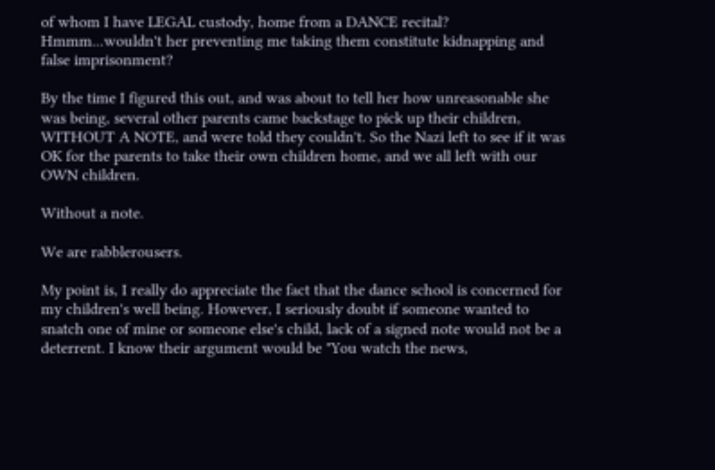of whom I have LEGAL custody, home from a DANCE recital? Hmmm...wouldn't her preventing me taking them constitute kidnapping and false imprisonment?

By the time I figured this out, and was about to tell her how unreasonable she was being, several other parents came backstage to pick up their children, WITHOUT A NOTE, and were told they couldn't. So the Nazi left to see if it was OK for the parents to take their own children home, and we all left with our OWN children.

Without a note.

We are rabblerousers.

My point is, I really do appreciate the fact that the dance school is concerned for my children's well being. However, I seriously doubt if someone wanted to snatch one of mine or someone else's child, lack of a signed note would not be a deterrent. I know their argument would be "You watch the news,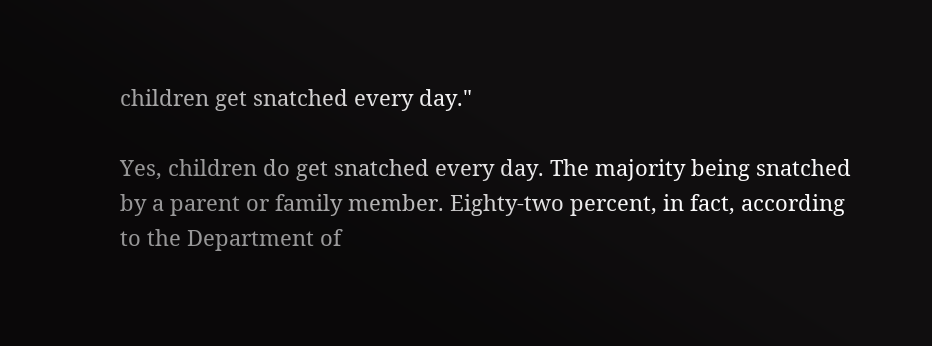children get snatched every day."

Yes, children do get snatched every day. The majority being snatched by a parent or family member. Eighty-two percent, in fact, according to the Department of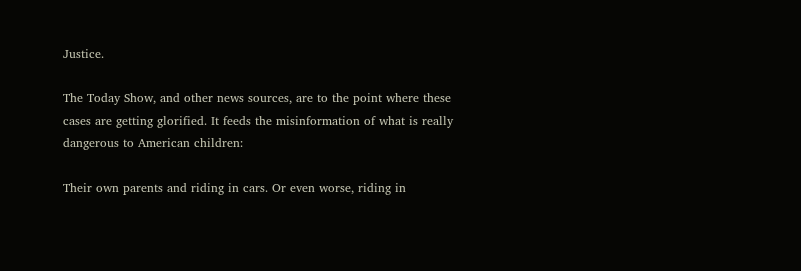Justice.

The Today Show, and other news sources, are to the point where these cases are getting glorified. It feeds the misinformation of what is really dangerous to American children:

Their own parents and riding in cars. Or even worse, riding in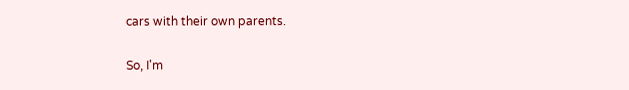cars with their own parents.

So, I'm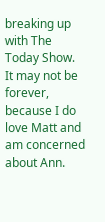breaking up with The Today Show. It may not be forever, because I do love Matt and am concerned about Ann.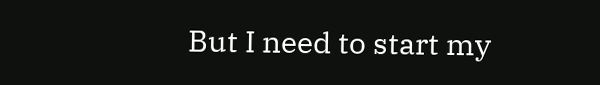But I need to start my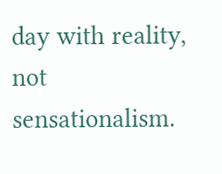day with reality, not sensationalism.